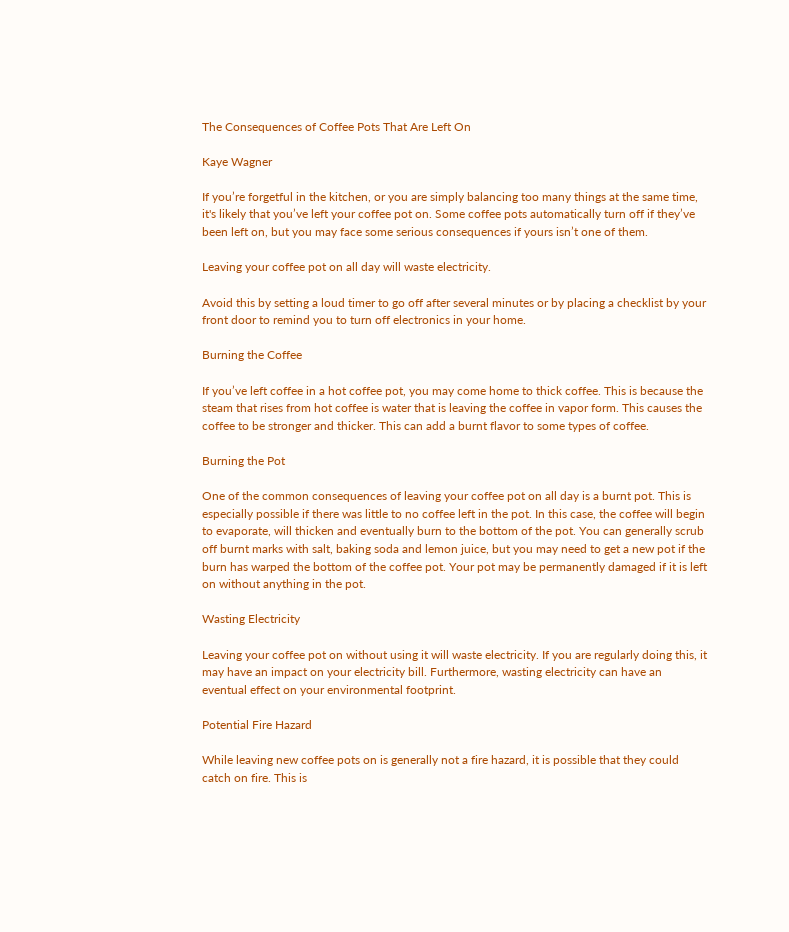The Consequences of Coffee Pots That Are Left On

Kaye Wagner

If you’re forgetful in the kitchen, or you are simply balancing too many things at the same time, it's likely that you’ve left your coffee pot on. Some coffee pots automatically turn off if they’ve been left on, but you may face some serious consequences if yours isn’t one of them.

Leaving your coffee pot on all day will waste electricity.

Avoid this by setting a loud timer to go off after several minutes or by placing a checklist by your front door to remind you to turn off electronics in your home.

Burning the Coffee

If you’ve left coffee in a hot coffee pot, you may come home to thick coffee. This is because the steam that rises from hot coffee is water that is leaving the coffee in vapor form. This causes the coffee to be stronger and thicker. This can add a burnt flavor to some types of coffee.

Burning the Pot

One of the common consequences of leaving your coffee pot on all day is a burnt pot. This is especially possible if there was little to no coffee left in the pot. In this case, the coffee will begin to evaporate, will thicken and eventually burn to the bottom of the pot. You can generally scrub off burnt marks with salt, baking soda and lemon juice, but you may need to get a new pot if the burn has warped the bottom of the coffee pot. Your pot may be permanently damaged if it is left on without anything in the pot.

Wasting Electricity

Leaving your coffee pot on without using it will waste electricity. If you are regularly doing this, it may have an impact on your electricity bill. Furthermore, wasting electricity can have an eventual effect on your environmental footprint.

Potential Fire Hazard

While leaving new coffee pots on is generally not a fire hazard, it is possible that they could catch on fire. This is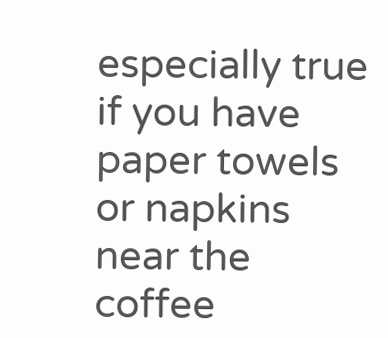especially true if you have paper towels or napkins near the coffee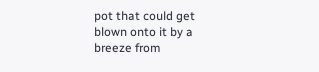pot that could get blown onto it by a breeze from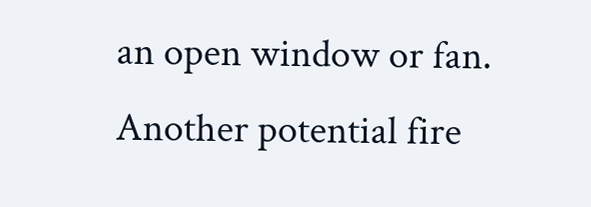an open window or fan. Another potential fire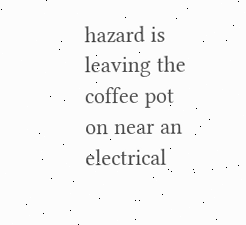hazard is leaving the coffee pot on near an electrical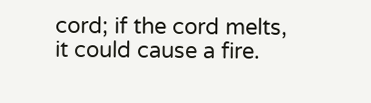cord; if the cord melts, it could cause a fire.